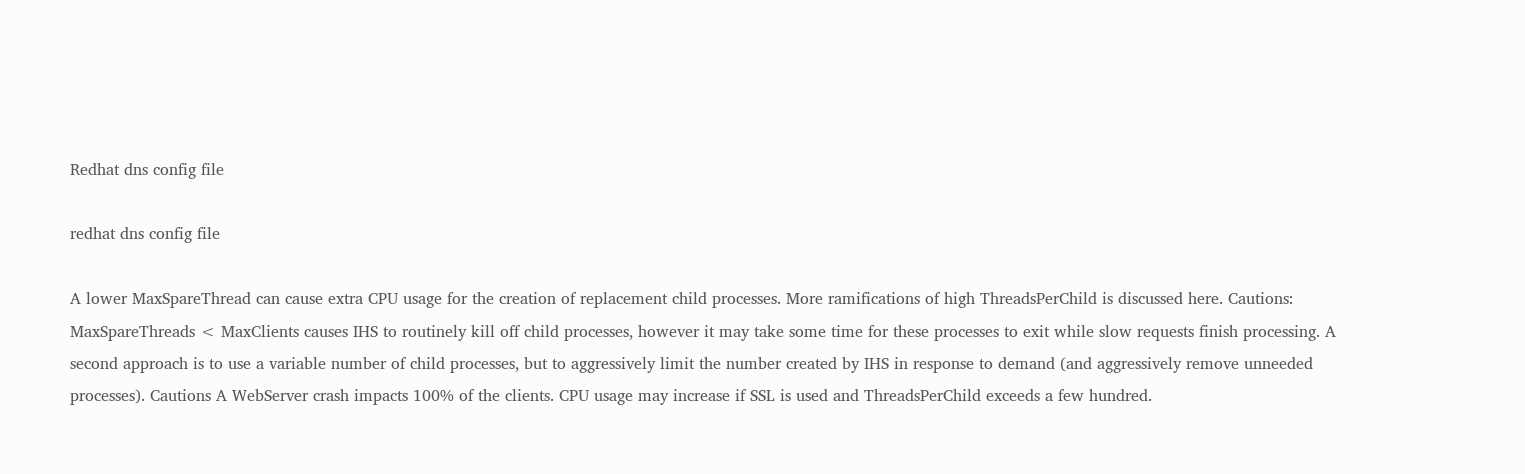Redhat dns config file

redhat dns config file

A lower MaxSpareThread can cause extra CPU usage for the creation of replacement child processes. More ramifications of high ThreadsPerChild is discussed here. Cautions: MaxSpareThreads < MaxClients causes IHS to routinely kill off child processes, however it may take some time for these processes to exit while slow requests finish processing. A second approach is to use a variable number of child processes, but to aggressively limit the number created by IHS in response to demand (and aggressively remove unneeded processes). Cautions A WebServer crash impacts 100% of the clients. CPU usage may increase if SSL is used and ThreadsPerChild exceeds a few hundred.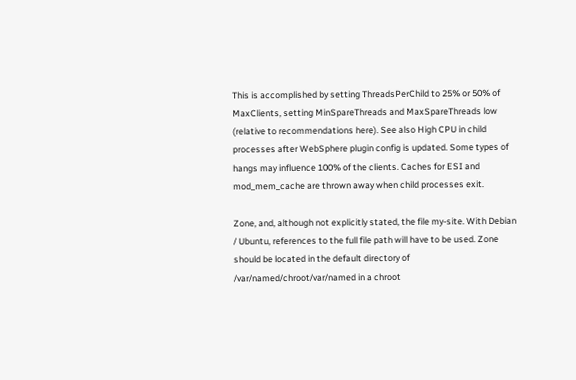This is accomplished by setting ThreadsPerChild to 25% or 50% of MaxClients, setting MinSpareThreads and MaxSpareThreads low (relative to recommendations here). See also High CPU in child processes after WebSphere plugin config is updated. Some types of hangs may influence 100% of the clients. Caches for ESI and mod_mem_cache are thrown away when child processes exit.

Zone, and, although not explicitly stated, the file my-site. With Debian / Ubuntu, references to the full file path will have to be used. Zone should be located in the default directory of /var/named/chroot/var/named in a chroot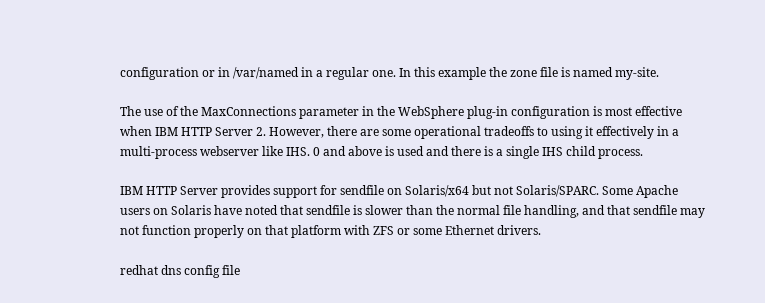configuration or in /var/named in a regular one. In this example the zone file is named my-site.

The use of the MaxConnections parameter in the WebSphere plug-in configuration is most effective when IBM HTTP Server 2. However, there are some operational tradeoffs to using it effectively in a multi-process webserver like IHS. 0 and above is used and there is a single IHS child process.

IBM HTTP Server provides support for sendfile on Solaris/x64 but not Solaris/SPARC. Some Apache users on Solaris have noted that sendfile is slower than the normal file handling, and that sendfile may not function properly on that platform with ZFS or some Ethernet drivers.

redhat dns config file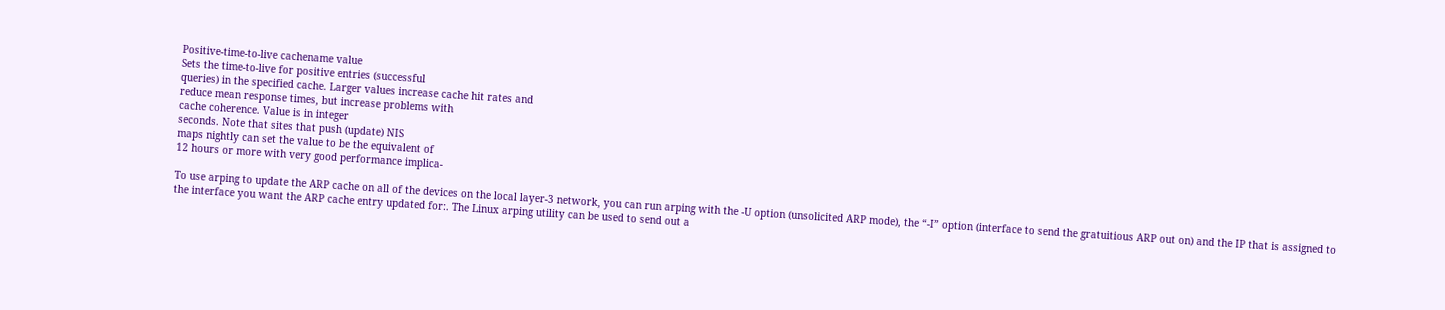Positive-time-to-live cachename value
Sets the time-to-live for positive entries (successful
queries) in the specified cache. Larger values increase cache hit rates and
reduce mean response times, but increase problems with
cache coherence. Value is in integer
seconds. Note that sites that push (update) NIS
maps nightly can set the value to be the equivalent of
12 hours or more with very good performance implica-

To use arping to update the ARP cache on all of the devices on the local layer-3 network, you can run arping with the -U option (unsolicited ARP mode), the “-I” option (interface to send the gratuitious ARP out on) and the IP that is assigned to the interface you want the ARP cache entry updated for:. The Linux arping utility can be used to send out a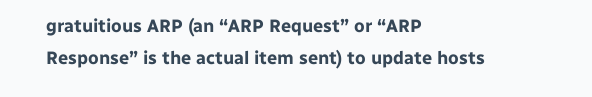gratuitious ARP (an “ARP Request” or “ARP Response” is the actual item sent) to update hosts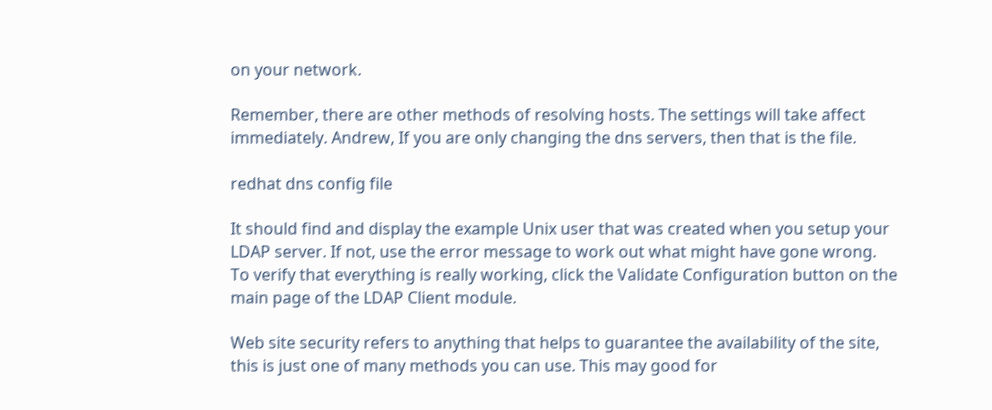on your network.

Remember, there are other methods of resolving hosts. The settings will take affect immediately. Andrew, If you are only changing the dns servers, then that is the file.

redhat dns config file

It should find and display the example Unix user that was created when you setup your LDAP server. If not, use the error message to work out what might have gone wrong. To verify that everything is really working, click the Validate Configuration button on the main page of the LDAP Client module.

Web site security refers to anything that helps to guarantee the availability of the site, this is just one of many methods you can use. This may good for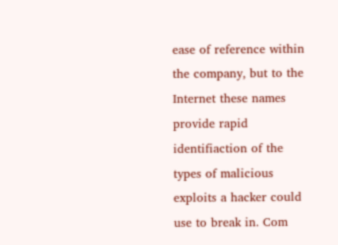ease of reference within the company, but to the Internet these names provide rapid identifiaction of the types of malicious exploits a hacker could use to break in. Com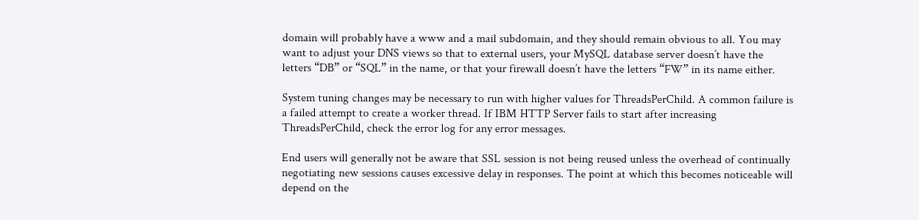domain will probably have a www and a mail subdomain, and they should remain obvious to all. You may want to adjust your DNS views so that to external users, your MySQL database server doesn’t have the letters “DB” or “SQL” in the name, or that your firewall doesn’t have the letters “FW” in its name either.

System tuning changes may be necessary to run with higher values for ThreadsPerChild. A common failure is a failed attempt to create a worker thread. If IBM HTTP Server fails to start after increasing ThreadsPerChild, check the error log for any error messages.

End users will generally not be aware that SSL session is not being reused unless the overhead of continually negotiating new sessions causes excessive delay in responses. The point at which this becomes noticeable will depend on the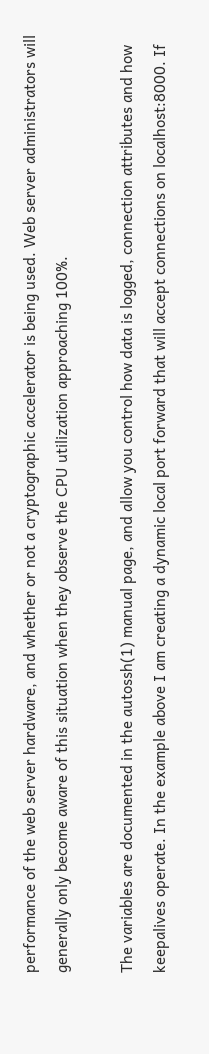performance of the web server hardware, and whether or not a cryptographic accelerator is being used. Web server administrators will generally only become aware of this situation when they observe the CPU utilization approaching 100%.

The variables are documented in the autossh(1) manual page, and allow you control how data is logged, connection attributes and how keepalives operate. In the example above I am creating a dynamic local port forward that will accept connections on localhost:8000. If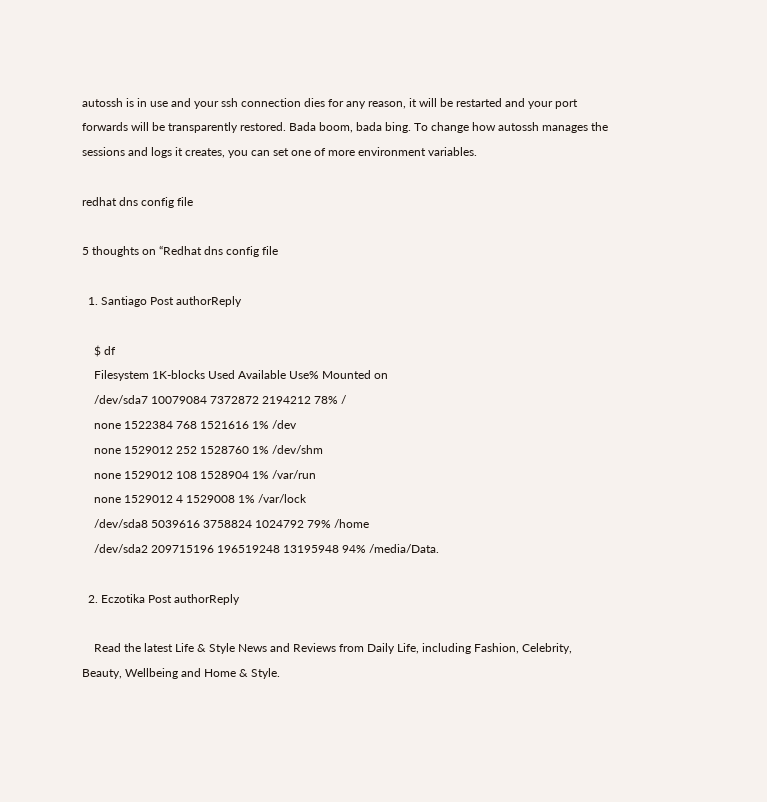autossh is in use and your ssh connection dies for any reason, it will be restarted and your port forwards will be transparently restored. Bada boom, bada bing. To change how autossh manages the sessions and logs it creates, you can set one of more environment variables.

redhat dns config file

5 thoughts on “Redhat dns config file

  1. Santiago Post authorReply

    $ df
    Filesystem 1K-blocks Used Available Use% Mounted on
    /dev/sda7 10079084 7372872 2194212 78% /
    none 1522384 768 1521616 1% /dev
    none 1529012 252 1528760 1% /dev/shm
    none 1529012 108 1528904 1% /var/run
    none 1529012 4 1529008 1% /var/lock
    /dev/sda8 5039616 3758824 1024792 79% /home
    /dev/sda2 209715196 196519248 13195948 94% /media/Data.

  2. Eczotika Post authorReply

    Read the latest Life & Style News and Reviews from Daily Life, including Fashion, Celebrity, Beauty, Wellbeing and Home & Style.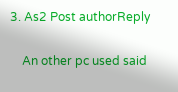3. As2 Post authorReply

    An other pc used said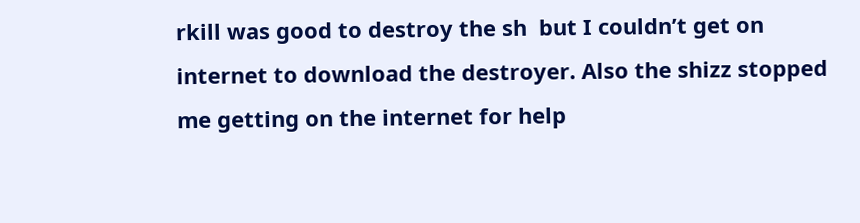rkill was good to destroy the sh  but I couldn’t get on internet to download the destroyer. Also the shizz stopped me getting on the internet for help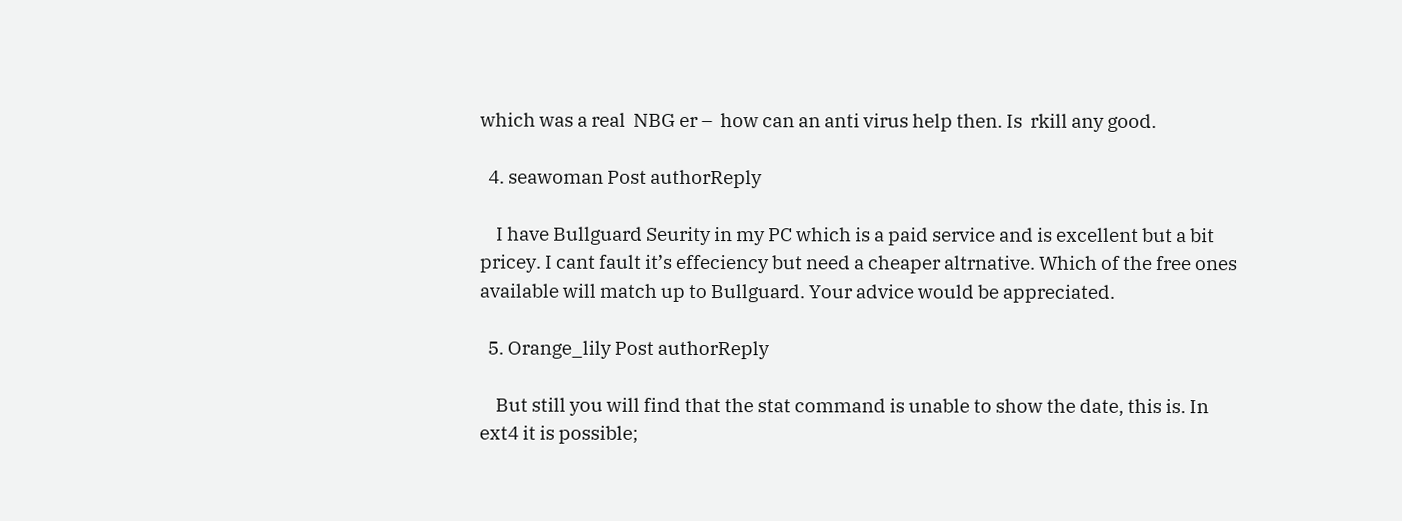which was a real  NBG er –  how can an anti virus help then. Is  rkill any good.

  4. seawoman Post authorReply

    I have Bullguard Seurity in my PC which is a paid service and is excellent but a bit pricey. I cant fault it’s effeciency but need a cheaper altrnative. Which of the free ones available will match up to Bullguard. Your advice would be appreciated.

  5. Orange_lily Post authorReply

    But still you will find that the stat command is unable to show the date, this is. In ext4 it is possible;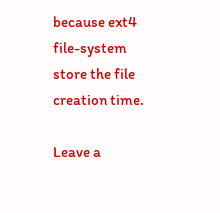because ext4 file-system store the file creation time.

Leave a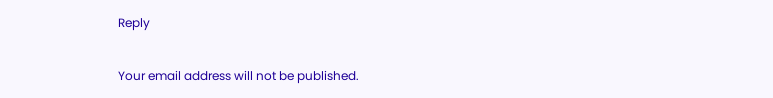Reply

Your email address will not be published.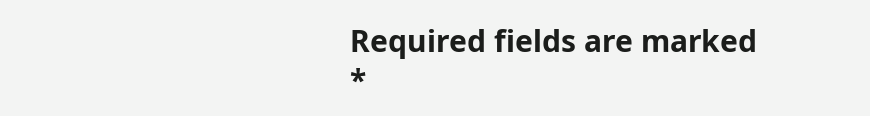Required fields are marked *